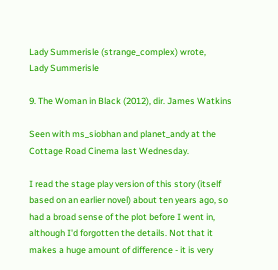Lady Summerisle (strange_complex) wrote,
Lady Summerisle

9. The Woman in Black (2012), dir. James Watkins

Seen with ms_siobhan and planet_andy at the Cottage Road Cinema last Wednesday.

I read the stage play version of this story (itself based on an earlier novel) about ten years ago, so had a broad sense of the plot before I went in, although I'd forgotten the details. Not that it makes a huge amount of difference - it is very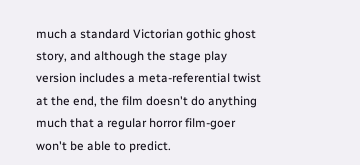much a standard Victorian gothic ghost story, and although the stage play version includes a meta-referential twist at the end, the film doesn't do anything much that a regular horror film-goer won't be able to predict.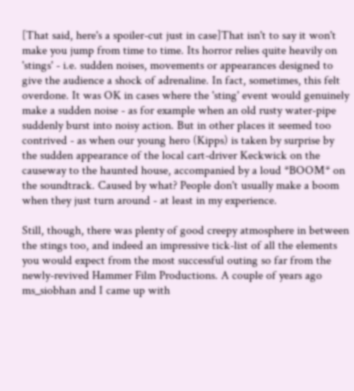[That said, here's a spoiler-cut just in case]That isn't to say it won't make you jump from time to time. Its horror relies quite heavily on 'stings' - i.e. sudden noises, movements or appearances designed to give the audience a shock of adrenaline. In fact, sometimes, this felt overdone. It was OK in cases where the 'sting' event would genuinely make a sudden noise - as for example when an old rusty water-pipe suddenly burst into noisy action. But in other places it seemed too contrived - as when our young hero (Kipps) is taken by surprise by the sudden appearance of the local cart-driver Keckwick on the causeway to the haunted house, accompanied by a loud *BOOM* on the soundtrack. Caused by what? People don't usually make a boom when they just turn around - at least in my experience.

Still, though, there was plenty of good creepy atmosphere in between the stings too, and indeed an impressive tick-list of all the elements you would expect from the most successful outing so far from the newly-revived Hammer Film Productions. A couple of years ago ms_siobhan and I came up with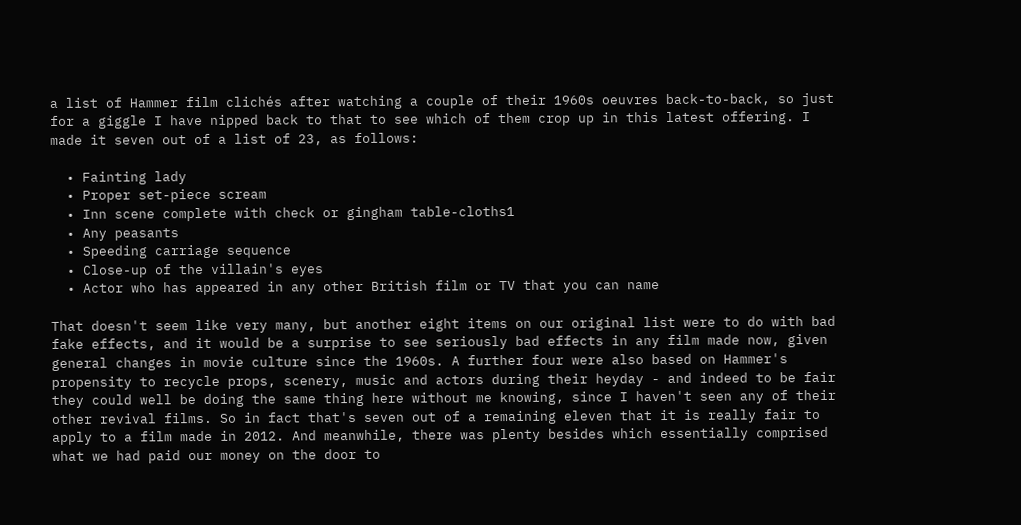a list of Hammer film clichés after watching a couple of their 1960s oeuvres back-to-back, so just for a giggle I have nipped back to that to see which of them crop up in this latest offering. I made it seven out of a list of 23, as follows:

  • Fainting lady
  • Proper set-piece scream
  • Inn scene complete with check or gingham table-cloths1
  • Any peasants
  • Speeding carriage sequence
  • Close-up of the villain's eyes
  • Actor who has appeared in any other British film or TV that you can name

That doesn't seem like very many, but another eight items on our original list were to do with bad fake effects, and it would be a surprise to see seriously bad effects in any film made now, given general changes in movie culture since the 1960s. A further four were also based on Hammer's propensity to recycle props, scenery, music and actors during their heyday - and indeed to be fair they could well be doing the same thing here without me knowing, since I haven't seen any of their other revival films. So in fact that's seven out of a remaining eleven that it is really fair to apply to a film made in 2012. And meanwhile, there was plenty besides which essentially comprised what we had paid our money on the door to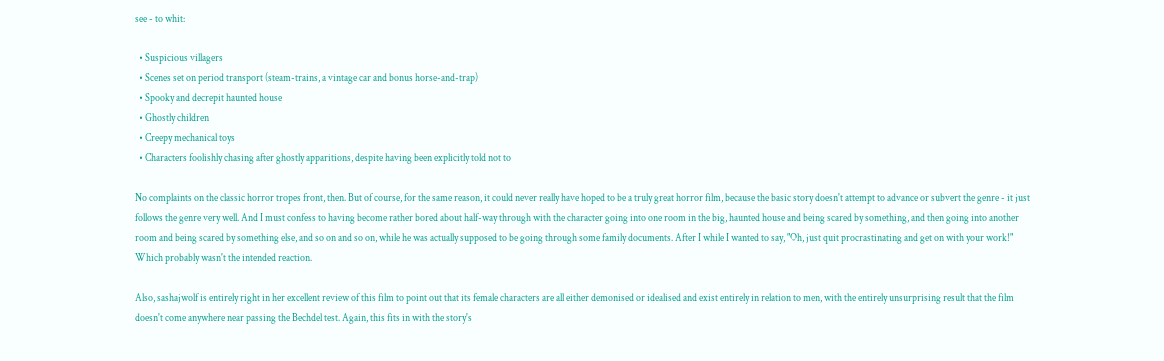see - to whit:

  • Suspicious villagers
  • Scenes set on period transport (steam-trains, a vintage car and bonus horse-and-trap)
  • Spooky and decrepit haunted house
  • Ghostly children
  • Creepy mechanical toys
  • Characters foolishly chasing after ghostly apparitions, despite having been explicitly told not to

No complaints on the classic horror tropes front, then. But of course, for the same reason, it could never really have hoped to be a truly great horror film, because the basic story doesn't attempt to advance or subvert the genre - it just follows the genre very well. And I must confess to having become rather bored about half-way through with the character going into one room in the big, haunted house and being scared by something, and then going into another room and being scared by something else, and so on and so on, while he was actually supposed to be going through some family documents. After I while I wanted to say, "Oh, just quit procrastinating and get on with your work!" Which probably wasn't the intended reaction.

Also, sashajwolf is entirely right in her excellent review of this film to point out that its female characters are all either demonised or idealised and exist entirely in relation to men, with the entirely unsurprising result that the film doesn't come anywhere near passing the Bechdel test. Again, this fits in with the story's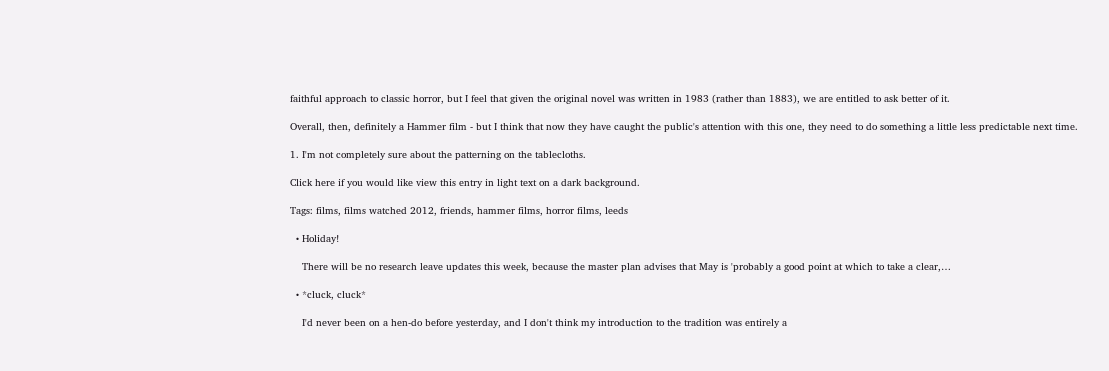faithful approach to classic horror, but I feel that given the original novel was written in 1983 (rather than 1883), we are entitled to ask better of it.

Overall, then, definitely a Hammer film - but I think that now they have caught the public's attention with this one, they need to do something a little less predictable next time.

1. I'm not completely sure about the patterning on the tablecloths.

Click here if you would like view this entry in light text on a dark background.

Tags: films, films watched 2012, friends, hammer films, horror films, leeds

  • Holiday!

    There will be no research leave updates this week, because the master plan advises that May is 'probably a good point at which to take a clear,…

  • *cluck, cluck*

    I'd never been on a hen-do before yesterday, and I don't think my introduction to the tradition was entirely a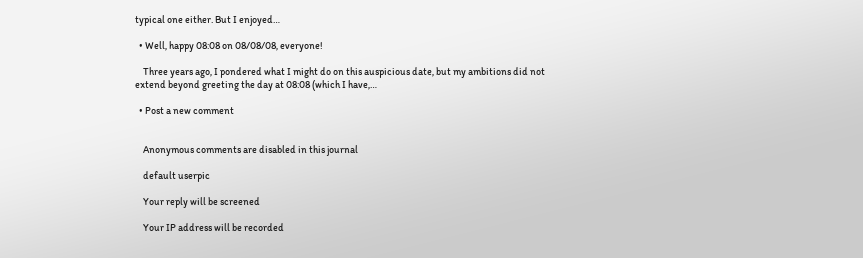typical one either. But I enjoyed…

  • Well, happy 08:08 on 08/08/08, everyone!

    Three years ago, I pondered what I might do on this auspicious date, but my ambitions did not extend beyond greeting the day at 08:08 (which I have,…

  • Post a new comment


    Anonymous comments are disabled in this journal

    default userpic

    Your reply will be screened

    Your IP address will be recorded